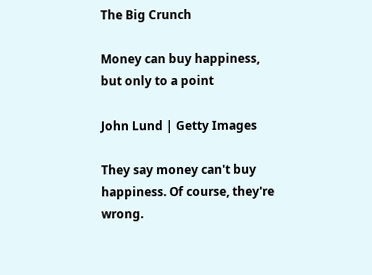The Big Crunch

Money can buy happiness, but only to a point

John Lund | Getty Images

They say money can't buy happiness. Of course, they're wrong.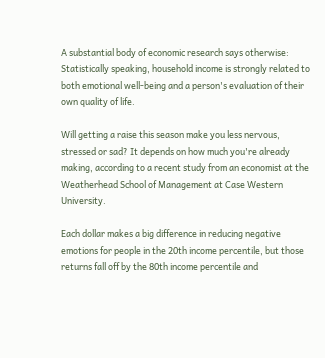A substantial body of economic research says otherwise: Statistically speaking, household income is strongly related to both emotional well-being and a person's evaluation of their own quality of life.

Will getting a raise this season make you less nervous, stressed or sad? It depends on how much you're already making, according to a recent study from an economist at the Weatherhead School of Management at Case Western University.

Each dollar makes a big difference in reducing negative emotions for people in the 20th income percentile, but those returns fall off by the 80th income percentile and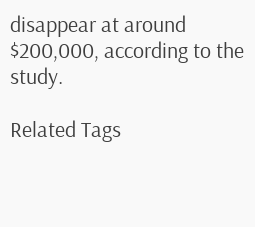disappear at around $200,000, according to the study.

Related Tags